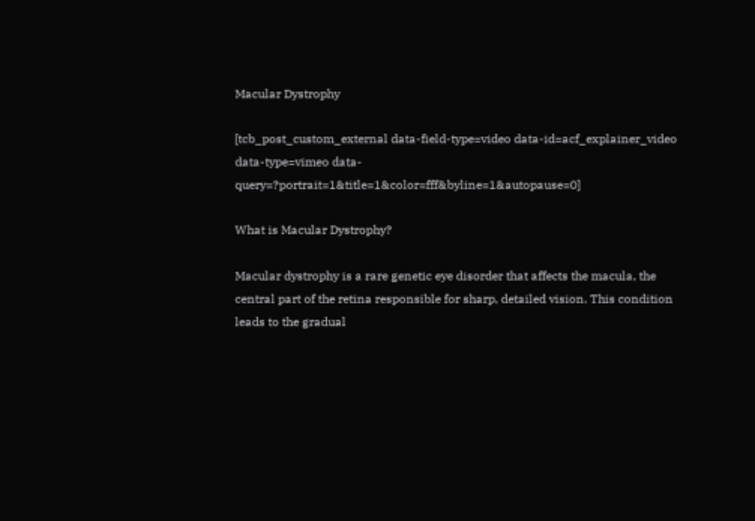Macular Dystrophy

[tcb_post_custom_external data-field-type=video data-id=acf_explainer_video data-type=vimeo data-query=?portrait=1&title=1&color=fff&byline=1&autopause=0]

What is Macular Dystrophy?

Macular dystrophy is a rare genetic eye disorder that affects the macula, the central part of the retina responsible for sharp, detailed vision. This condition leads to the gradual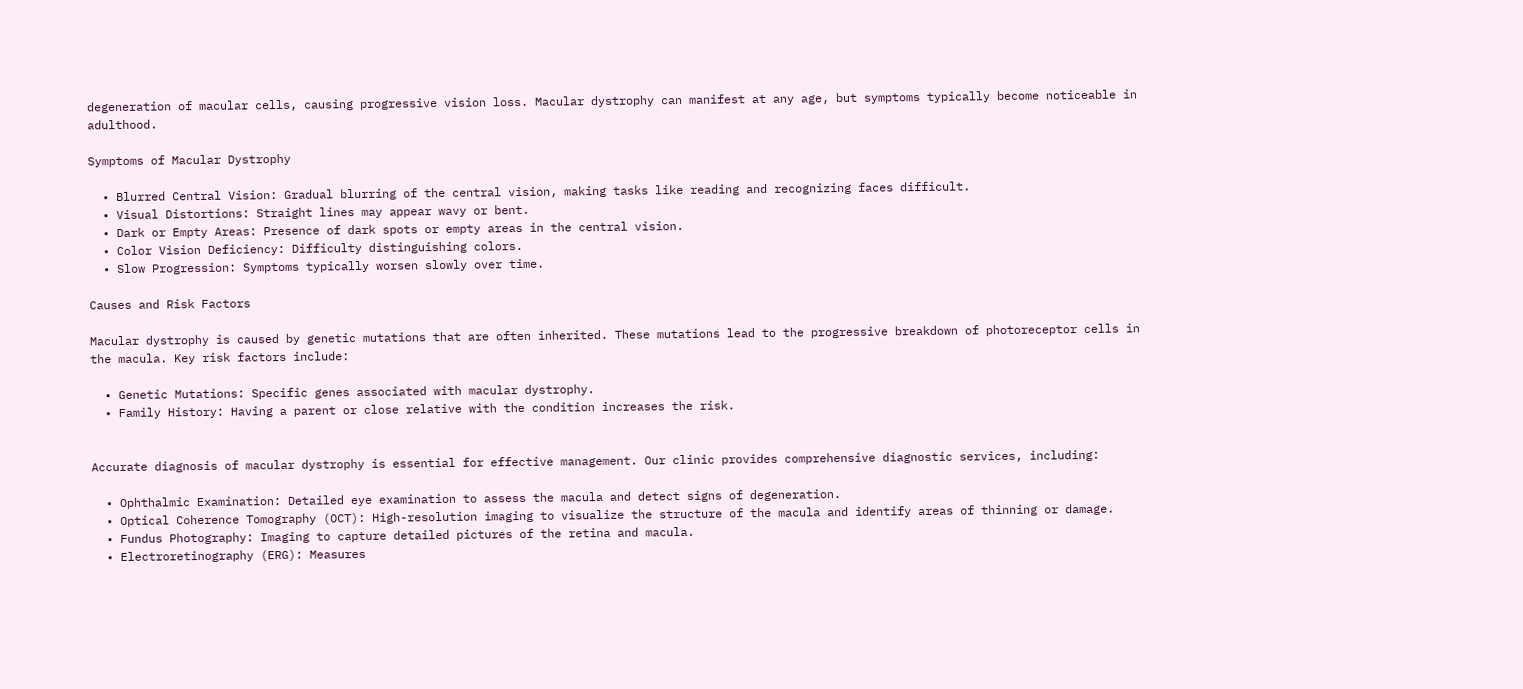degeneration of macular cells, causing progressive vision loss. Macular dystrophy can manifest at any age, but symptoms typically become noticeable in adulthood.

Symptoms of Macular Dystrophy

  • Blurred Central Vision: Gradual blurring of the central vision, making tasks like reading and recognizing faces difficult.
  • Visual Distortions: Straight lines may appear wavy or bent.
  • Dark or Empty Areas: Presence of dark spots or empty areas in the central vision.
  • Color Vision Deficiency: Difficulty distinguishing colors.
  • Slow Progression: Symptoms typically worsen slowly over time.

Causes and Risk Factors

Macular dystrophy is caused by genetic mutations that are often inherited. These mutations lead to the progressive breakdown of photoreceptor cells in the macula. Key risk factors include:

  • Genetic Mutations: Specific genes associated with macular dystrophy.
  • Family History: Having a parent or close relative with the condition increases the risk.


Accurate diagnosis of macular dystrophy is essential for effective management. Our clinic provides comprehensive diagnostic services, including:

  • Ophthalmic Examination: Detailed eye examination to assess the macula and detect signs of degeneration.
  • Optical Coherence Tomography (OCT): High-resolution imaging to visualize the structure of the macula and identify areas of thinning or damage.
  • Fundus Photography: Imaging to capture detailed pictures of the retina and macula.
  • Electroretinography (ERG): Measures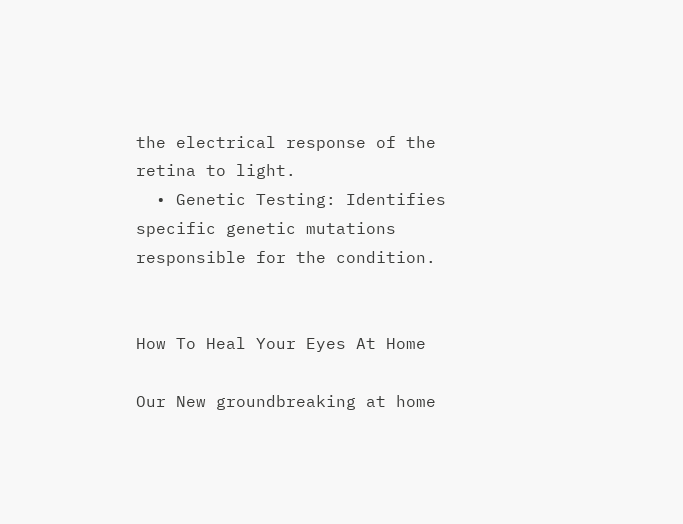the electrical response of the retina to light.
  • Genetic Testing: Identifies specific genetic mutations responsible for the condition.


How To Heal Your Eyes At Home

Our New groundbreaking at home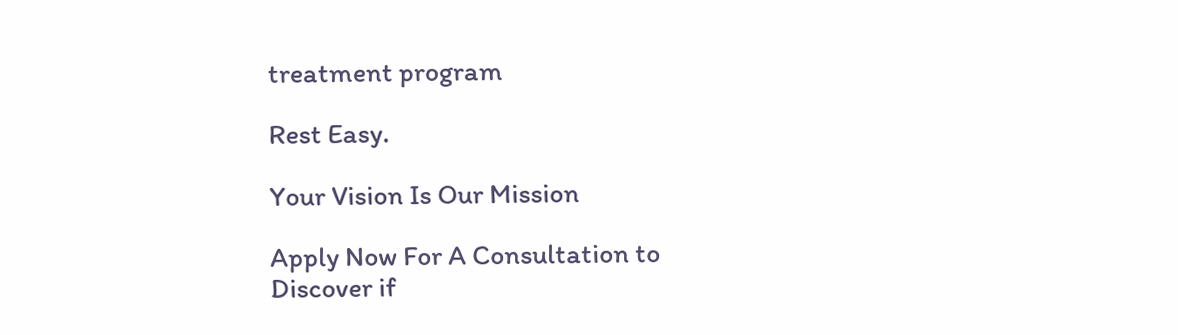treatment program

Rest Easy.

Your Vision Is Our Mission

Apply Now For A Consultation to Discover if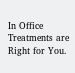In Office Treatments are Right for You.